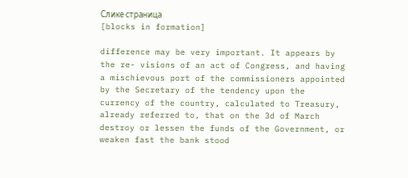Слике страница
[blocks in formation]

difference may be very important. It appears by the re- visions of an act of Congress, and having a mischievous port of the commissioners appointed by the Secretary of the tendency upon the currency of the country, calculated to Treasury, already referred to, that on the 3d of March destroy or lessen the funds of the Government, or weaken fast the bank stood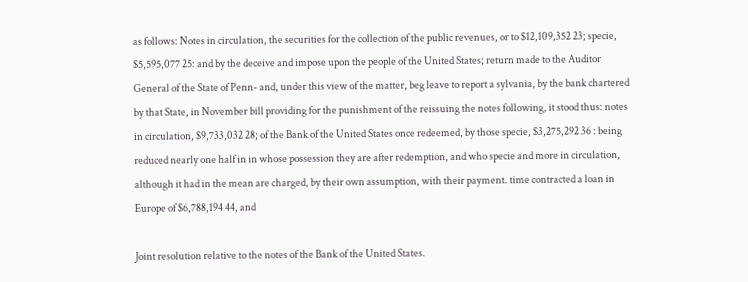as follows: Notes in circulation, the securities for the collection of the public revenues, or to $12,109,352 23; specie, $5,595,077 25: and by the deceive and impose upon the people of the United States; return made to the Auditor General of the State of Penn- and, under this view of the matter, beg leave to report a sylvania, by the bank chartered by that State, in November bill providing for the punishment of the reissuing the notes following, it stood thus: notes in circulation, $9,733,032 28; of the Bank of the United States once redeemed, by those specie, $3,275,292 36 : being reduced nearly one half in in whose possession they are after redemption, and who specie and more in circulation, although it had in the mean are charged, by their own assumption, with their payment. time contracted a loan in Europe of $6,788,194 44, and

Joint resolution relative to the notes of the Bank of the United States.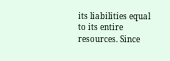its liabilities equal to its entire resources. Since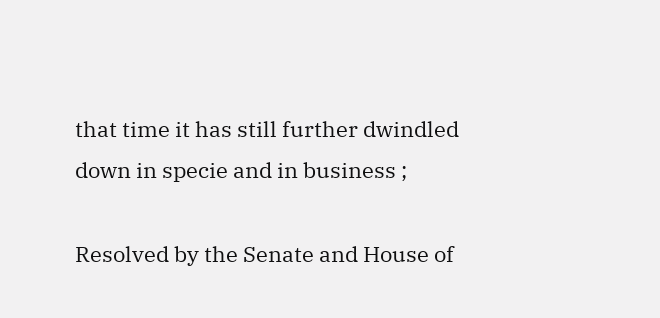that time it has still further dwindled down in specie and in business ;

Resolved by the Senate and House of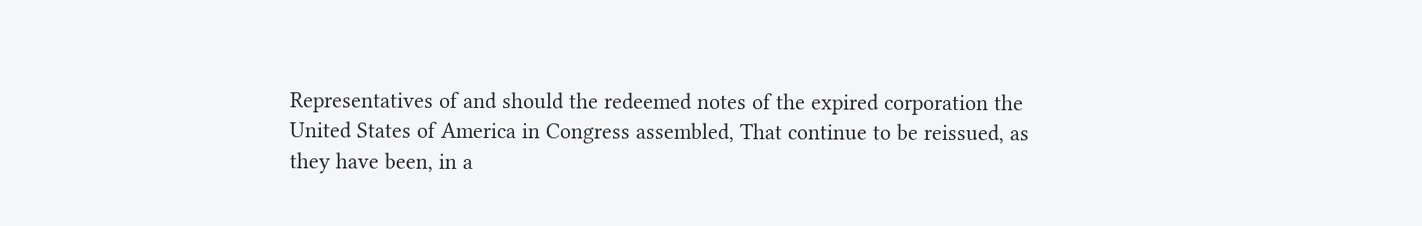Representatives of and should the redeemed notes of the expired corporation the United States of America in Congress assembled, That continue to be reissued, as they have been, in a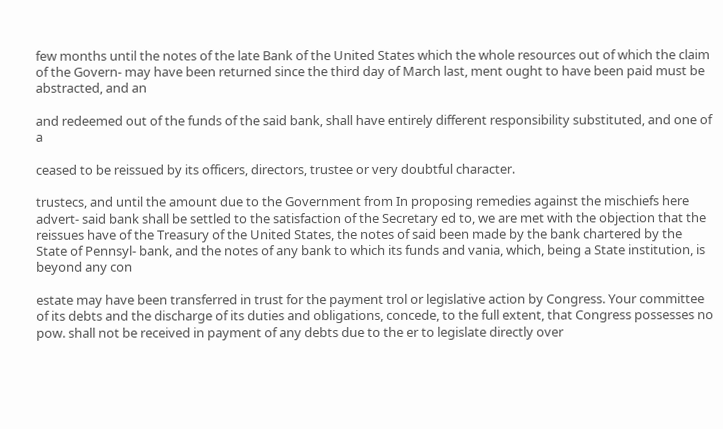few months until the notes of the late Bank of the United States which the whole resources out of which the claim of the Govern- may have been returned since the third day of March last, ment ought to have been paid must be abstracted, and an

and redeemed out of the funds of the said bank, shall have entirely different responsibility substituted, and one of a

ceased to be reissued by its officers, directors, trustee or very doubtful character.

trustecs, and until the amount due to the Government from In proposing remedies against the mischiefs here advert- said bank shall be settled to the satisfaction of the Secretary ed to, we are met with the objection that the reissues have of the Treasury of the United States, the notes of said been made by the bank chartered by the State of Pennsyl- bank, and the notes of any bank to which its funds and vania, which, being a State institution, is beyond any con

estate may have been transferred in trust for the payment trol or legislative action by Congress. Your committee of its debts and the discharge of its duties and obligations, concede, to the full extent, that Congress possesses no pow. shall not be received in payment of any debts due to the er to legislate directly over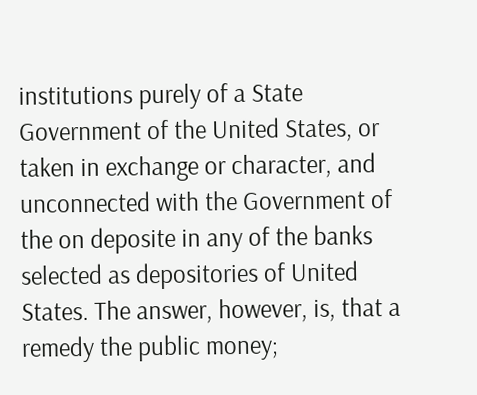institutions purely of a State Government of the United States, or taken in exchange or character, and unconnected with the Government of the on deposite in any of the banks selected as depositories of United States. The answer, however, is, that a remedy the public money;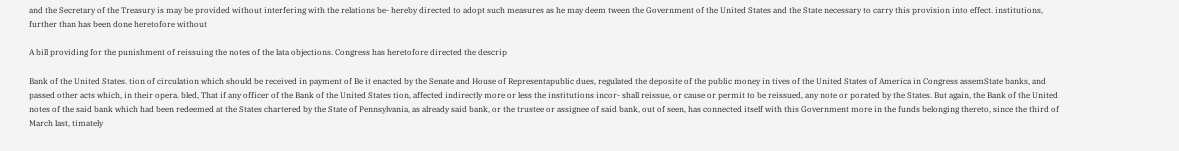and the Secretary of the Treasury is may be provided without interfering with the relations be- hereby directed to adopt such measures as he may deem tween the Government of the United States and the State necessary to carry this provision into effect. institutions, further than has been done heretofore without

A bill providing for the punishment of reissuing the notes of the lata objections. Congress has heretofore directed the descrip

Bank of the United States. tion of circulation which should be received in payment of Be it enacted by the Senate and House of Representapublic dues, regulated the deposite of the public money in tives of the United States of America in Congress assemState banks, and passed other acts which, in their opera. bled, That if any officer of the Bank of the United States tion, affected indirectly more or less the institutions incor- shall reissue, or cause or permit to be reissued, any note or porated by the States. But again, the Bank of the United notes of the said bank which had been redeemed at the States chartered by the State of Pennsylvania, as already said bank, or the trustee or assignee of said bank, out of seen, has connected itself with this Government more in the funds belonging thereto, since the third of March last, timately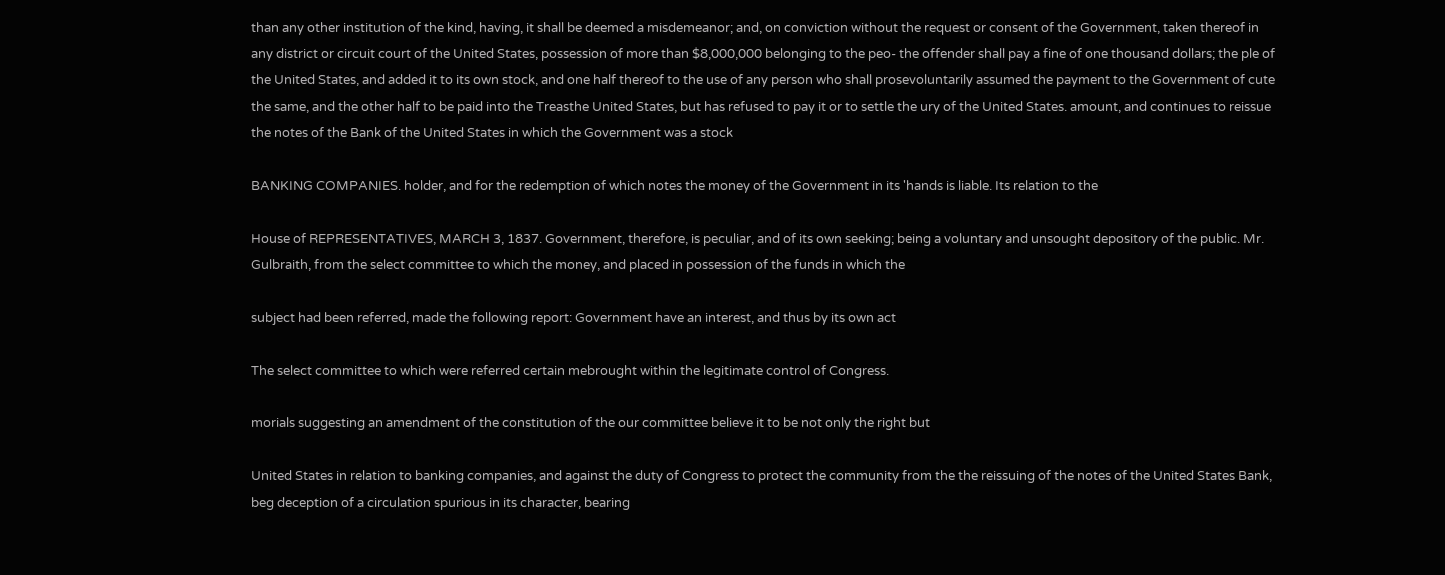than any other institution of the kind, having, it shall be deemed a misdemeanor; and, on conviction without the request or consent of the Government, taken thereof in any district or circuit court of the United States, possession of more than $8,000,000 belonging to the peo- the offender shall pay a fine of one thousand dollars; the ple of the United States, and added it to its own stock, and one half thereof to the use of any person who shall prosevoluntarily assumed the payment to the Government of cute the same, and the other half to be paid into the Treasthe United States, but has refused to pay it or to settle the ury of the United States. amount, and continues to reissue the notes of the Bank of the United States in which the Government was a stock

BANKING COMPANIES. holder, and for the redemption of which notes the money of the Government in its 'hands is liable. Its relation to the

House of REPRESENTATIVES, MARCH 3, 1837. Government, therefore, is peculiar, and of its own seeking; being a voluntary and unsought depository of the public. Mr. Gulbraith, from the select committee to which the money, and placed in possession of the funds in which the

subject had been referred, made the following report: Government have an interest, and thus by its own act

The select committee to which were referred certain mebrought within the legitimate control of Congress.

morials suggesting an amendment of the constitution of the our committee believe it to be not only the right but

United States in relation to banking companies, and against the duty of Congress to protect the community from the the reissuing of the notes of the United States Bank, beg deception of a circulation spurious in its character, bearing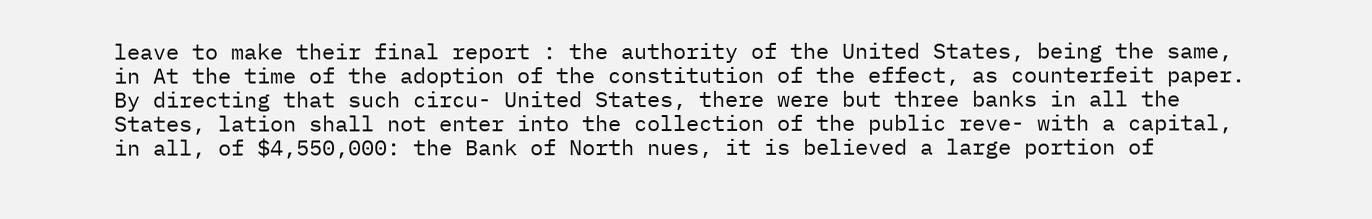leave to make their final report : the authority of the United States, being the same, in At the time of the adoption of the constitution of the effect, as counterfeit paper. By directing that such circu- United States, there were but three banks in all the States, lation shall not enter into the collection of the public reve- with a capital, in all, of $4,550,000: the Bank of North nues, it is believed a large portion of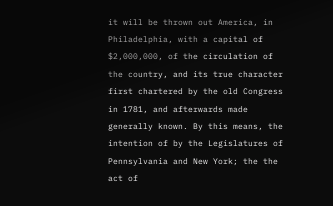it will be thrown out America, in Philadelphia, with a capital of $2,000,000, of the circulation of the country, and its true character first chartered by the old Congress in 1781, and afterwards made generally known. By this means, the intention of by the Legislatures of Pennsylvania and New York; the the act of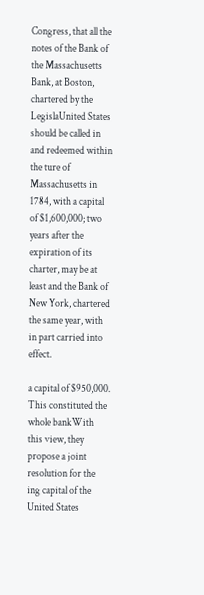Congress, that all the notes of the Bank of the Massachusetts Bank, at Boston, chartered by the LegislaUnited States should be called in and redeemed within the ture of Massachusetts in 1784, with a capital of $1,600,000; two years after the expiration of its charter, may be at least and the Bank of New York, chartered the same year, with in part carried into effect.

a capital of $950,000. This constituted the whole bankWith this view, they propose a joint resolution for the ing capital of the United States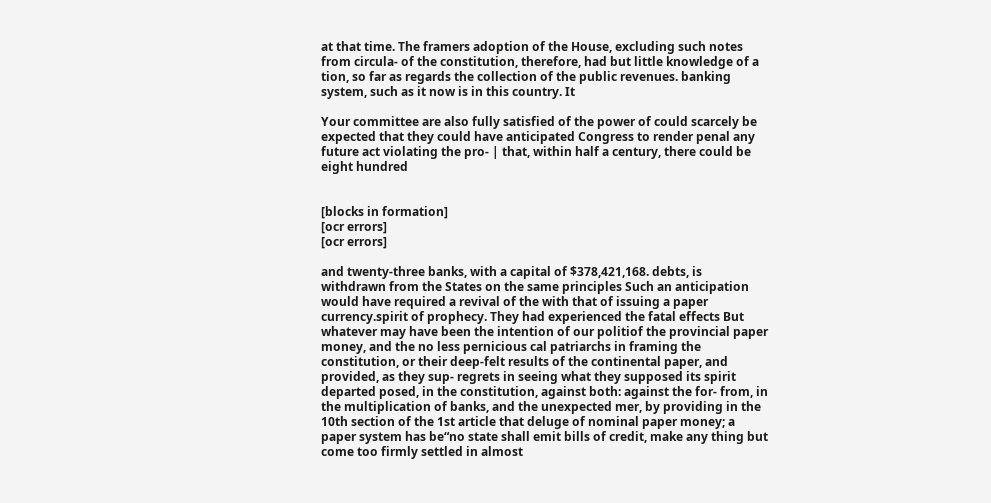at that time. The framers adoption of the House, excluding such notes from circula- of the constitution, therefore, had but little knowledge of a tion, so far as regards the collection of the public revenues. banking system, such as it now is in this country. It

Your committee are also fully satisfied of the power of could scarcely be expected that they could have anticipated Congress to render penal any future act violating the pro- | that, within half a century, there could be eight hundred


[blocks in formation]
[ocr errors]
[ocr errors]

and twenty-three banks, with a capital of $378,421,168. debts, is withdrawn from the States on the same principles Such an anticipation would have required a revival of the with that of issuing a paper currency.spirit of prophecy. They had experienced the fatal effects But whatever may have been the intention of our politiof the provincial paper money, and the no less pernicious cal patriarchs in framing the constitution, or their deep-felt results of the continental paper, and provided, as they sup- regrets in seeing what they supposed its spirit departed posed, in the constitution, against both: against the for- from, in the multiplication of banks, and the unexpected mer, by providing in the 10th section of the 1st article that deluge of nominal paper money; a paper system has be“no state shall emit bills of credit, make any thing but come too firmly settled in almost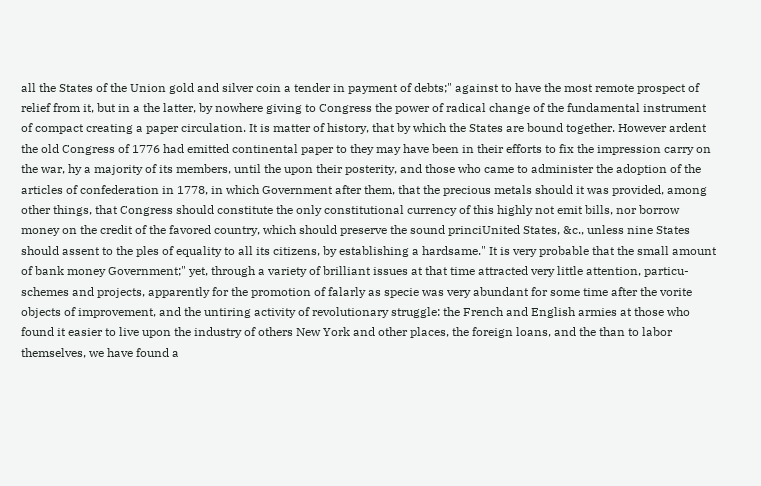all the States of the Union gold and silver coin a tender in payment of debts;" against to have the most remote prospect of relief from it, but in a the latter, by nowhere giving to Congress the power of radical change of the fundamental instrument of compact creating a paper circulation. It is matter of history, that by which the States are bound together. However ardent the old Congress of 1776 had emitted continental paper to they may have been in their efforts to fix the impression carry on the war, hy a majority of its members, until the upon their posterity, and those who came to administer the adoption of the articles of confederation in 1778, in which Government after them, that the precious metals should it was provided, among other things, that Congress should constitute the only constitutional currency of this highly not emit bills, nor borrow money on the credit of the favored country, which should preserve the sound princiUnited States, &c., unless nine States should assent to the ples of equality to all its citizens, by establishing a hardsame." It is very probable that the small amount of bank money Government;" yet, through a variety of brilliant issues at that time attracted very little attention, particu- schemes and projects, apparently for the promotion of falarly as specie was very abundant for some time after the vorite objects of improvement, and the untiring activity of revolutionary struggle: the French and English armies at those who found it easier to live upon the industry of others New York and other places, the foreign loans, and the than to labor themselves, we have found a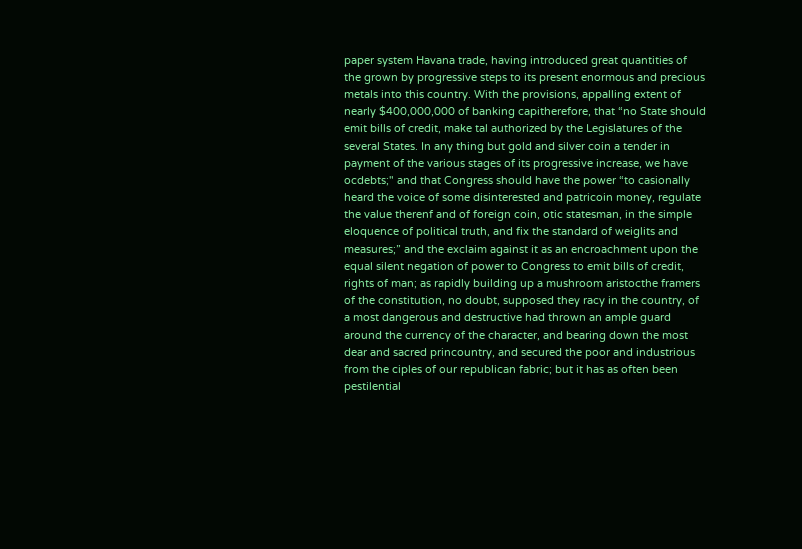paper system Havana trade, having introduced great quantities of the grown by progressive steps to its present enormous and precious metals into this country. With the provisions, appalling extent of nearly $400,000,000 of banking capitherefore, that “no State should emit bills of credit, make tal authorized by the Legislatures of the several States. In any thing but gold and silver coin a tender in payment of the various stages of its progressive increase, we have ocdebts;" and that Congress should have the power “to casionally heard the voice of some disinterested and patricoin money, regulate the value therenf and of foreign coin, otic statesman, in the simple eloquence of political truth, and fix the standard of weiglits and measures;” and the exclaim against it as an encroachment upon the equal silent negation of power to Congress to emit bills of credit, rights of man; as rapidly building up a mushroom aristocthe framers of the constitution, no doubt, supposed they racy in the country, of a most dangerous and destructive had thrown an ample guard around the currency of the character, and bearing down the most dear and sacred princountry, and secured the poor and industrious from the ciples of our republican fabric; but it has as often been pestilential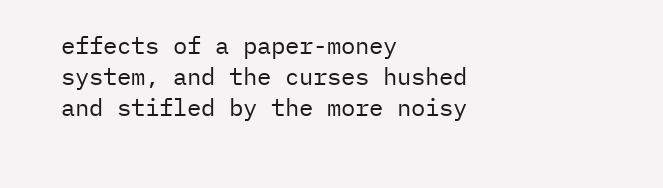effects of a paper-money system, and the curses hushed and stifled by the more noisy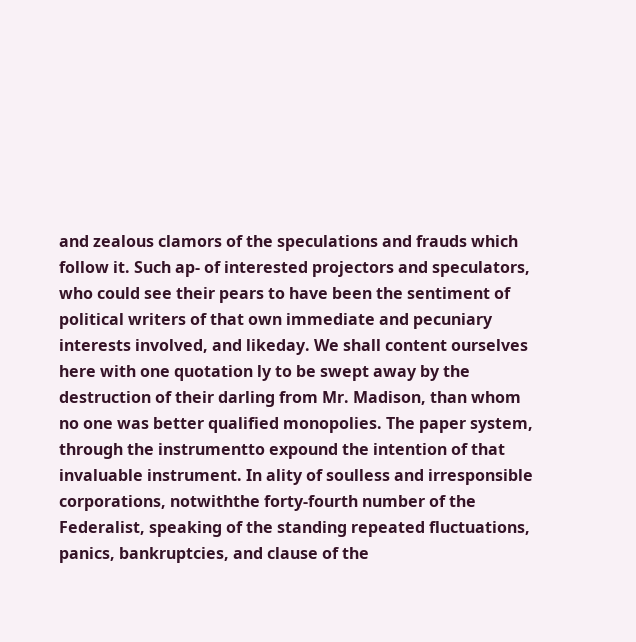and zealous clamors of the speculations and frauds which follow it. Such ap- of interested projectors and speculators, who could see their pears to have been the sentiment of political writers of that own immediate and pecuniary interests involved, and likeday. We shall content ourselves here with one quotation ly to be swept away by the destruction of their darling from Mr. Madison, than whom no one was better qualified monopolies. The paper system, through the instrumentto expound the intention of that invaluable instrument. In ality of soulless and irresponsible corporations, notwiththe forty-fourth number of the Federalist, speaking of the standing repeated fluctuations, panics, bankruptcies, and clause of the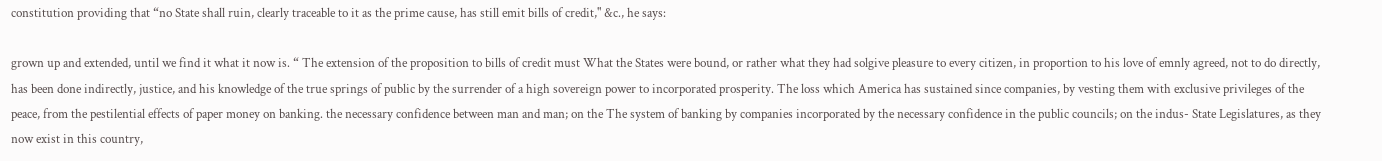constitution providing that “no State shall ruin, clearly traceable to it as the prime cause, has still emit bills of credit," &c., he says:

grown up and extended, until we find it what it now is. “ The extension of the proposition to bills of credit must What the States were bound, or rather what they had solgive pleasure to every citizen, in proportion to his love of emnly agreed, not to do directly, has been done indirectly, justice, and his knowledge of the true springs of public by the surrender of a high sovereign power to incorporated prosperity. The loss which America has sustained since companies, by vesting them with exclusive privileges of the peace, from the pestilential effects of paper money on banking. the necessary confidence between man and man; on the The system of banking by companies incorporated by the necessary confidence in the public councils; on the indus- State Legislatures, as they now exist in this country,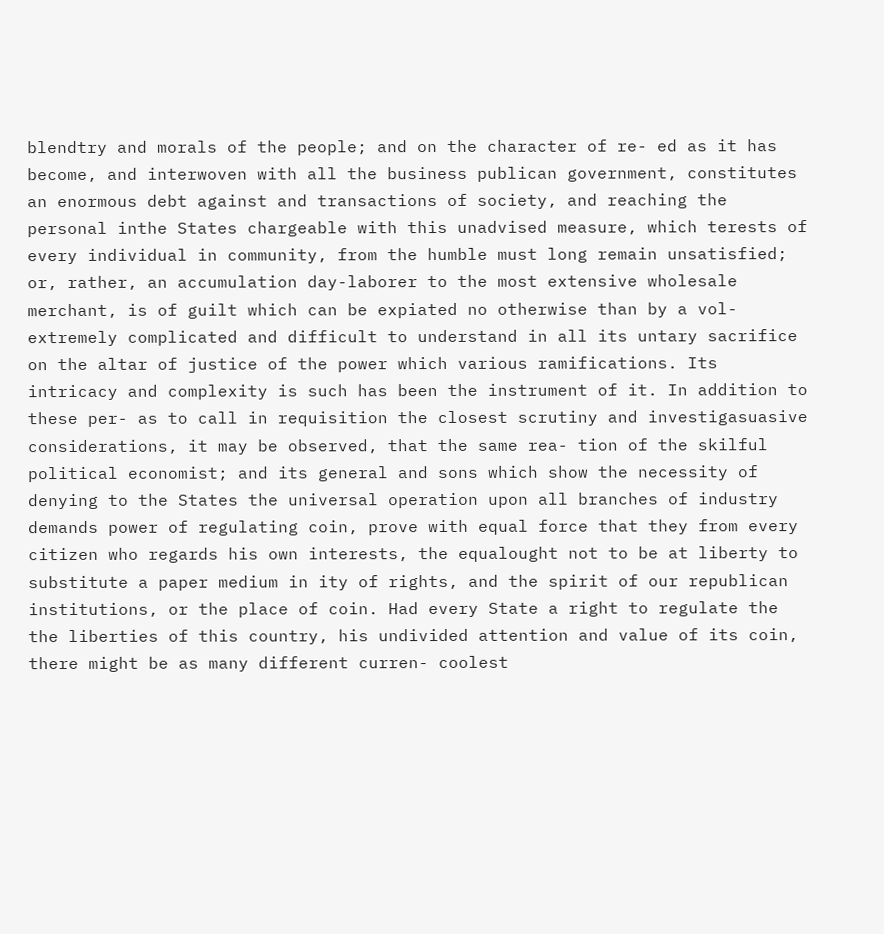blendtry and morals of the people; and on the character of re- ed as it has become, and interwoven with all the business publican government, constitutes an enormous debt against and transactions of society, and reaching the personal inthe States chargeable with this unadvised measure, which terests of every individual in community, from the humble must long remain unsatisfied; or, rather, an accumulation day-laborer to the most extensive wholesale merchant, is of guilt which can be expiated no otherwise than by a vol-extremely complicated and difficult to understand in all its untary sacrifice on the altar of justice of the power which various ramifications. Its intricacy and complexity is such has been the instrument of it. In addition to these per- as to call in requisition the closest scrutiny and investigasuasive considerations, it may be observed, that the same rea- tion of the skilful political economist; and its general and sons which show the necessity of denying to the States the universal operation upon all branches of industry demands power of regulating coin, prove with equal force that they from every citizen who regards his own interests, the equalought not to be at liberty to substitute a paper medium in ity of rights, and the spirit of our republican institutions, or the place of coin. Had every State a right to regulate the the liberties of this country, his undivided attention and value of its coin, there might be as many different curren- coolest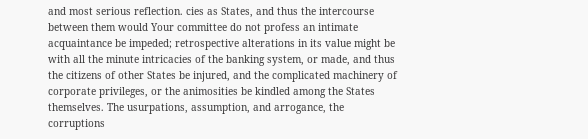and most serious reflection. cies as States, and thus the intercourse between them would Your committee do not profess an intimate acquaintance be impeded; retrospective alterations in its value might be with all the minute intricacies of the banking system, or made, and thus the citizens of other States be injured, and the complicated machinery of corporate privileges, or the animosities be kindled among the States themselves. The usurpations, assumption, and arrogance, the corruptions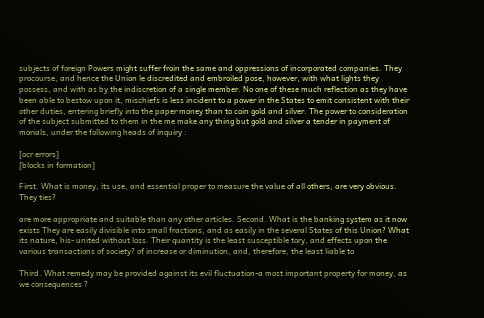subjects of foreign Powers might suffer froin the same and oppressions of incorporated companies. They procourse, and hence the Union le discredited and embroiled pose, however, with what lights they possess, and with as by the indiscretion of a single member. No one of these much reflection as they have been able to bestow upon it, mischiefs is less incident to a power in the States to emit consistent with their other duties, entering briefly into the paper money than to coin gold and silver. The power to consideration of the subject submitted to them in the me make any thing but gold and silver a tender in payment of morials, under the following heads of inquiry :

[ocr errors]
[blocks in formation]

First. What is money, its use, and essential proper to measure the value of all others, are very obvious. They ties?

are more appropriate and suitable than any other articles. Second. What is the banking system as it now exists They are easily divisible into small fractions, and as easily in the several States of this Union? What its nature, his- united without loss. Their quantity is the least susceptible tory, and effects upon the various transactions of society? of increase or diminution, and, therefore, the least liable to

Third. What remedy may be provided against its evil fluctuation-a most important property for money, as we consequences ?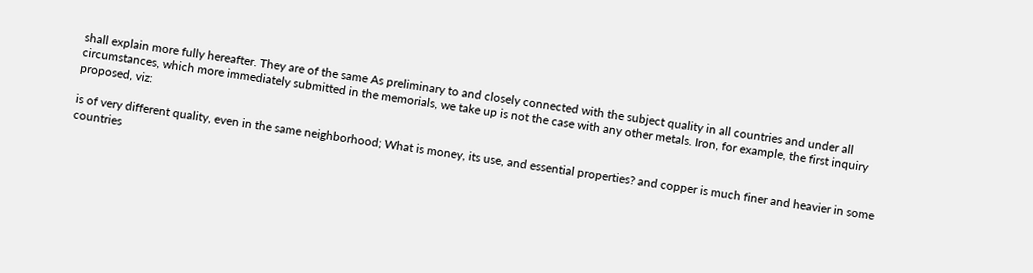shall explain more fully hereafter. They are of the same As preliminary to and closely connected with the subject quality in all countries and under all circumstances, which more immediately submitted in the memorials, we take up is not the case with any other metals. Iron, for example, the first inquiry proposed, viz:

is of very different quality, even in the same neighborhood; What is money, its use, and essential properties? and copper is much finer and heavier in some countries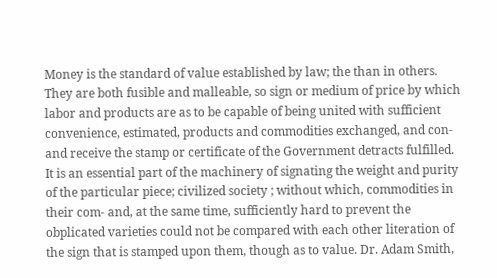Money is the standard of value established by law; the than in others. They are both fusible and malleable, so sign or medium of price by which labor and products are as to be capable of being united with sufficient convenience, estimated, products and commodities exchanged, and con- and receive the stamp or certificate of the Government detracts fulfilled. It is an essential part of the machinery of signating the weight and purity of the particular piece; civilized society ; without which, commodities in their com- and, at the same time, sufficiently hard to prevent the obplicated varieties could not be compared with each other literation of the sign that is stamped upon them, though as to value. Dr. Adam Smith,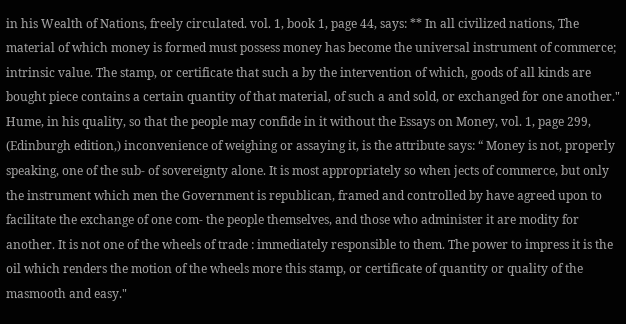in his Wealth of Nations, freely circulated. vol. 1, book 1, page 44, says: ** In all civilized nations, The material of which money is formed must possess money has become the universal instrument of commerce; intrinsic value. The stamp, or certificate that such a by the intervention of which, goods of all kinds are bought piece contains a certain quantity of that material, of such a and sold, or exchanged for one another." Hume, in his quality, so that the people may confide in it without the Essays on Money, vol. 1, page 299, (Edinburgh edition,) inconvenience of weighing or assaying it, is the attribute says: “ Money is not, properly speaking, one of the sub- of sovereignty alone. It is most appropriately so when jects of commerce, but only the instrument which men the Government is republican, framed and controlled by have agreed upon to facilitate the exchange of one com- the people themselves, and those who administer it are modity for another. It is not one of the wheels of trade : immediately responsible to them. The power to impress it is the oil which renders the motion of the wheels more this stamp, or certificate of quantity or quality of the masmooth and easy."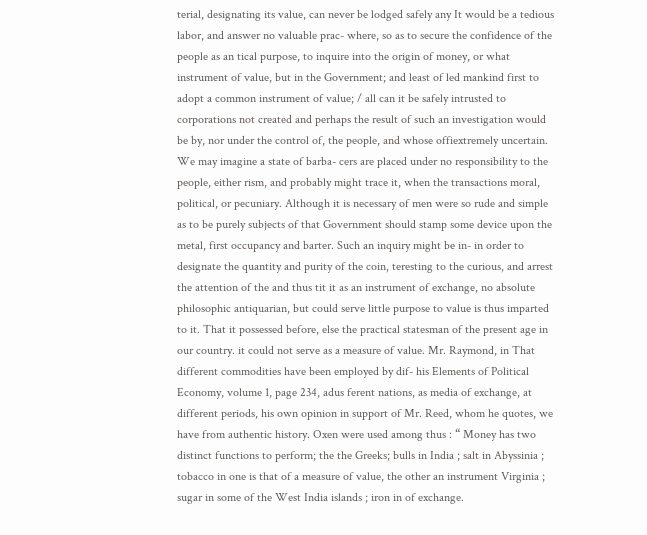terial, designating its value, can never be lodged safely any It would be a tedious labor, and answer no valuable prac- where, so as to secure the confidence of the people as an tical purpose, to inquire into the origin of money, or what instrument of value, but in the Government; and least of led mankind first to adopt a common instrument of value; / all can it be safely intrusted to corporations not created and perhaps the result of such an investigation would be by, nor under the control of, the people, and whose offiextremely uncertain. We may imagine a state of barba- cers are placed under no responsibility to the people, either rism, and probably might trace it, when the transactions moral, political, or pecuniary. Although it is necessary of men were so rude and simple as to be purely subjects of that Government should stamp some device upon the metal, first occupancy and barter. Such an inquiry might be in- in order to designate the quantity and purity of the coin, teresting to the curious, and arrest the attention of the and thus tit it as an instrument of exchange, no absolute philosophic antiquarian, but could serve little purpose to value is thus imparted to it. That it possessed before, else the practical statesman of the present age in our country. it could not serve as a measure of value. Mr. Raymond, in That different commodities have been employed by dif- his Elements of Political Economy, volume 1, page 234, adus ferent nations, as media of exchange, at different periods, his own opinion in support of Mr. Reed, whom he quotes, we have from authentic history. Oxen were used among thus : “ Money has two distinct functions to perform; the the Greeks; bulls in India ; salt in Abyssinia ; tobacco in one is that of a measure of value, the other an instrument Virginia ; sugar in some of the West India islands ; iron in of exchange.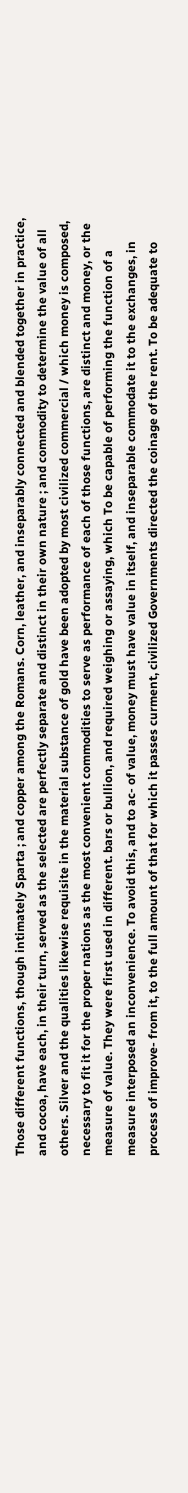Those different functions, though intimately Sparta ; and copper among the Romans. Corn, leather, and inseparably connected and blended together in practice, and cocoa, have each, in their turn, served as the selected are perfectly separate and distinct in their own nature ; and commodity to determine the value of all others. Silver and the qualities likewise requisite in the material substance of gold have been adopted by most civilized commercial / which money is composed, necessary to fit it for the proper nations as the most convenient commodities to serve as performance of each of those functions, are distinct and money, or the measure of value. They were first used in different. bars or bullion, and required weighing or assaying, which To be capable of performing the function of a measure interposed an inconvenience. To avoid this, and to ac- of value, money must have value in itself, and inseparable commodate it to the exchanges, in process of improve- from it, to the full amount of that for which it passes curment, civilized Governments directed the coinage of the rent. To be adequate to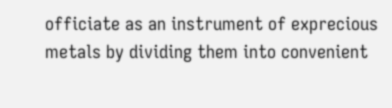officiate as an instrument of exprecious metals by dividing them into convenient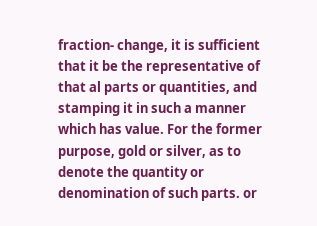fraction- change, it is sufficient that it be the representative of that al parts or quantities, and stamping it in such a manner which has value. For the former purpose, gold or silver, as to denote the quantity or denomination of such parts. or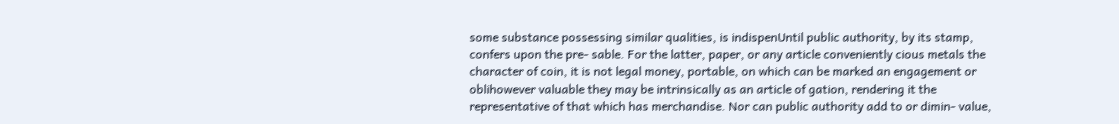some substance possessing similar qualities, is indispenUntil public authority, by its stamp, confers upon the pre- sable. For the latter, paper, or any article conveniently cious metals the character of coin, it is not legal money, portable, on which can be marked an engagement or oblihowever valuable they may be intrinsically as an article of gation, rendering it the representative of that which has merchandise. Nor can public authority add to or dimin- value,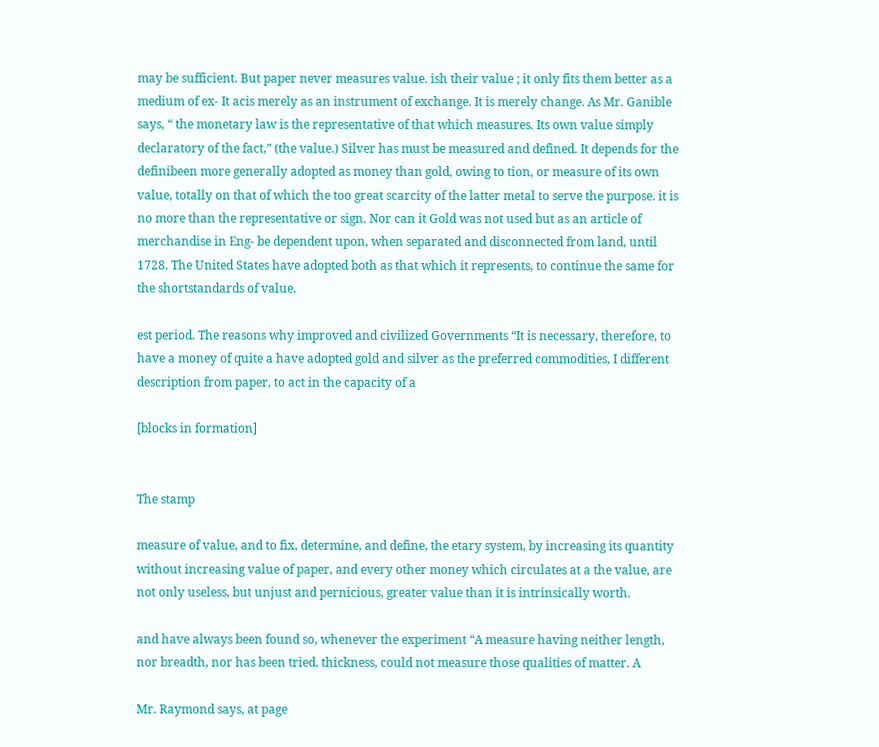may be sufficient. But paper never measures value. ish their value ; it only fits them better as a medium of ex- It acis merely as an instrument of exchange. It is merely change. As Mr. Ganible says, “ the monetary law is the representative of that which measures. Its own value simply declaratory of the fact,” (the value.) Silver has must be measured and defined. It depends for the definibeen more generally adopted as money than gold, owing to tion, or measure of its own value, totally on that of which the too great scarcity of the latter metal to serve the purpose. it is no more than the representative or sign. Nor can it Gold was not used but as an article of merchandise in Eng- be dependent upon, when separated and disconnected from land, until 1728. The United States have adopted both as that which it represents, to continue the same for the shortstandards of value.

est period. The reasons why improved and civilized Governments “It is necessary, therefore, to have a money of quite a have adopted gold and silver as the preferred commodities, I different description from paper, to act in the capacity of a

[blocks in formation]


The stamp

measure of value, and to fix, determine, and define, the etary system, by increasing its quantity without increasing value of paper, and every other money which circulates at a the value, are not only useless, but unjust and pernicious, greater value than it is intrinsically worth.

and have always been found so, whenever the experiment “A measure having neither length, nor breadth, nor has been tried. thickness, could not measure those qualities of matter. A

Mr. Raymond says, at page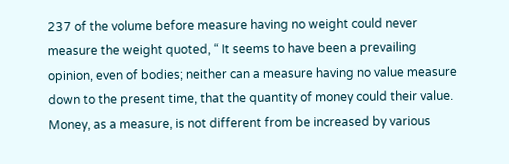237 of the volume before measure having no weight could never measure the weight quoted, “ It seems to have been a prevailing opinion, even of bodies; neither can a measure having no value measure down to the present time, that the quantity of money could their value. Money, as a measure, is not different from be increased by various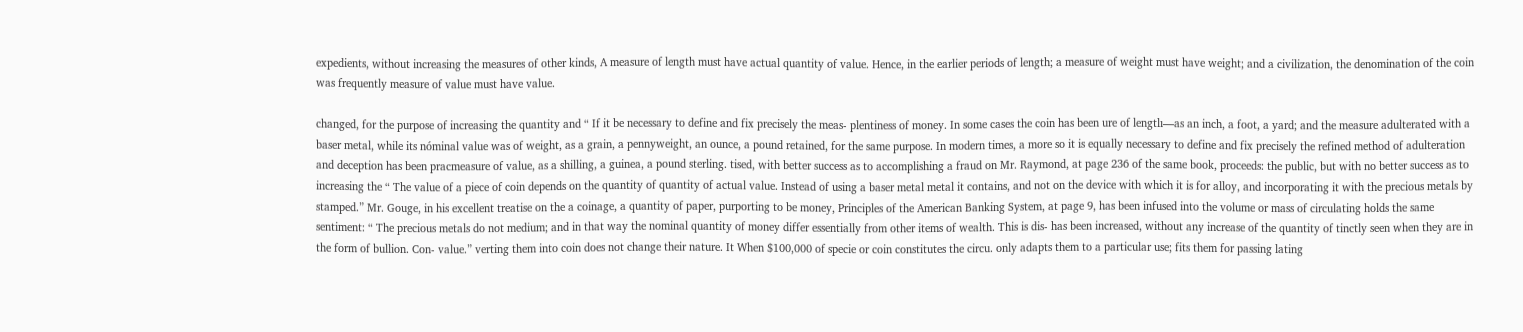expedients, without increasing the measures of other kinds, A measure of length must have actual quantity of value. Hence, in the earlier periods of length; a measure of weight must have weight; and a civilization, the denomination of the coin was frequently measure of value must have value.

changed, for the purpose of increasing the quantity and “ If it be necessary to define and fix precisely the meas- plentiness of money. In some cases the coin has been ure of lengtlı—as an inch, a foot, a yard; and the measure adulterated with a baser metal, while its nóminal value was of weight, as a grain, a pennyweight, an ounce, a pound retained, for the same purpose. In modern times, a more so it is equally necessary to define and fix precisely the refined method of adulteration and deception has been pracmeasure of value, as a shilling, a guinea, a pound sterling. tised, with better success as to accomplishing a fraud on Mr. Raymond, at page 236 of the same book, proceeds: the public, but with no better success as to increasing the “ The value of a piece of coin depends on the quantity of quantity of actual value. Instead of using a baser metal metal it contains, and not on the device with which it is for alloy, and incorporating it with the precious metals by stamped.” Mr. Gouge, in his excellent treatise on the a coinage, a quantity of paper, purporting to be money, Principles of the American Banking System, at page 9, has been infused into the volume or mass of circulating holds the same sentiment: “ The precious metals do not medium; and in that way the nominal quantity of money differ essentially from other items of wealth. This is dis- has been increased, without any increase of the quantity of tinctly seen when they are in the form of bullion. Con- value.” verting them into coin does not change their nature. It When $100,000 of specie or coin constitutes the circu. only adapts them to a particular use; fits them for passing lating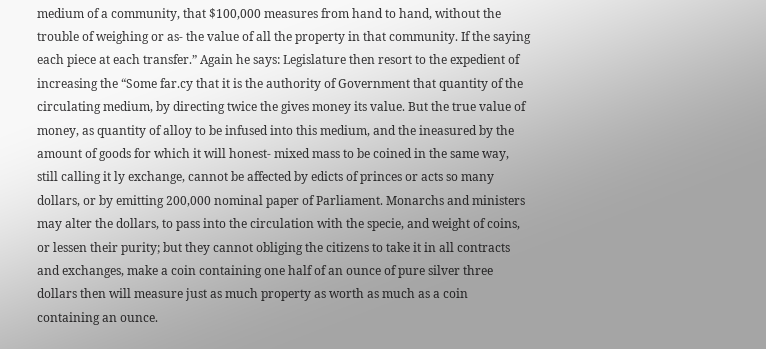medium of a community, that $100,000 measures from hand to hand, without the trouble of weighing or as- the value of all the property in that community. If the saying each piece at each transfer.” Again he says: Legislature then resort to the expedient of increasing the “Some far.cy that it is the authority of Government that quantity of the circulating medium, by directing twice the gives money its value. But the true value of money, as quantity of alloy to be infused into this medium, and the ineasured by the amount of goods for which it will honest- mixed mass to be coined in the same way, still calling it ly exchange, cannot be affected by edicts of princes or acts so many dollars, or by emitting 200,000 nominal paper of Parliament. Monarchs and ministers may alter the dollars, to pass into the circulation with the specie, and weight of coins, or lessen their purity; but they cannot obliging the citizens to take it in all contracts and exchanges, make a coin containing one half of an ounce of pure silver three dollars then will measure just as much property as worth as much as a coin containing an ounce.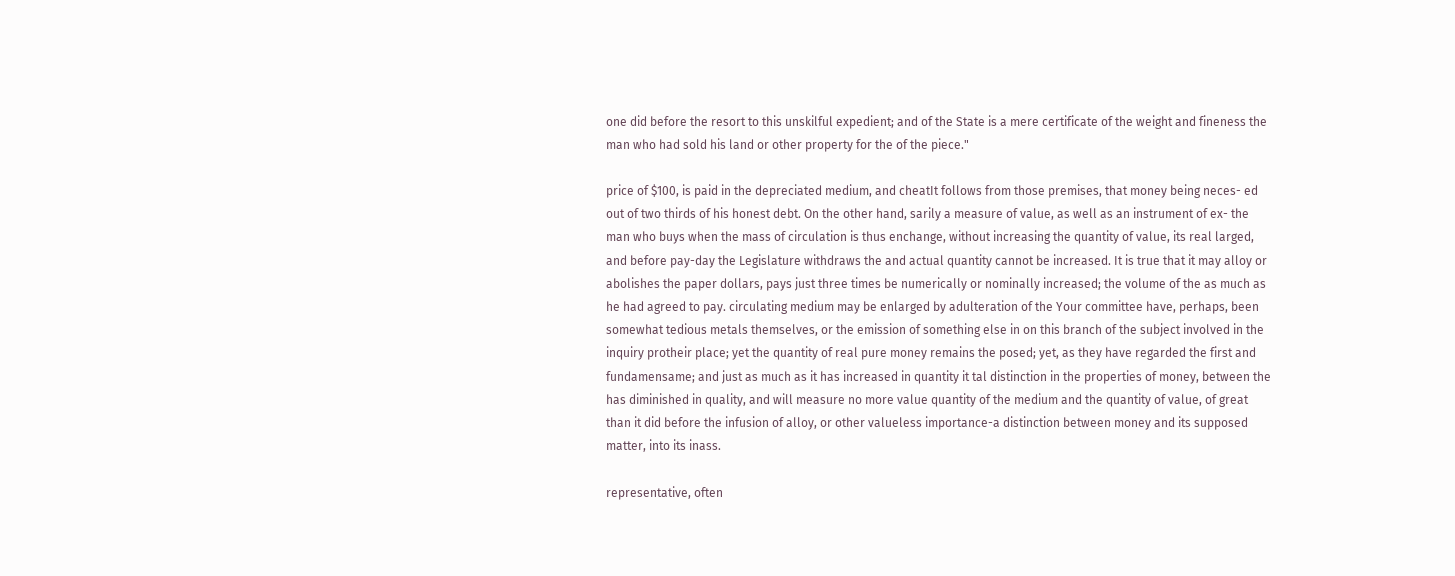one did before the resort to this unskilful expedient; and of the State is a mere certificate of the weight and fineness the man who had sold his land or other property for the of the piece."

price of $100, is paid in the depreciated medium, and cheatIt follows from those premises, that money being neces- ed out of two thirds of his honest debt. On the other hand, sarily a measure of value, as well as an instrument of ex- the man who buys when the mass of circulation is thus enchange, without increasing the quantity of value, its real larged, and before pay-day the Legislature withdraws the and actual quantity cannot be increased. It is true that it may alloy or abolishes the paper dollars, pays just three times be numerically or nominally increased; the volume of the as much as he had agreed to pay. circulating medium may be enlarged by adulteration of the Your committee have, perhaps, been somewhat tedious metals themselves, or the emission of something else in on this branch of the subject involved in the inquiry protheir place; yet the quantity of real pure money remains the posed; yet, as they have regarded the first and fundamensame; and just as much as it has increased in quantity it tal distinction in the properties of money, between the has diminished in quality, and will measure no more value quantity of the medium and the quantity of value, of great than it did before the infusion of alloy, or other valueless importance-a distinction between money and its supposed matter, into its inass.

representative, often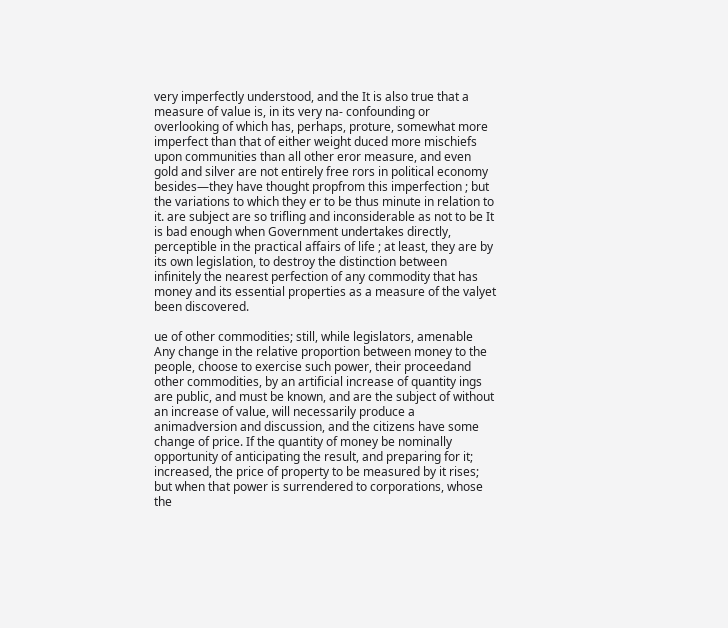very imperfectly understood, and the It is also true that a measure of value is, in its very na- confounding or overlooking of which has, perhaps, proture, somewhat more imperfect than that of either weight duced more mischiefs upon communities than all other eror measure, and even gold and silver are not entirely free rors in political economy besides—they have thought propfrom this imperfection ; but the variations to which they er to be thus minute in relation to it. are subject are so trifling and inconsiderable as not to be It is bad enough when Government undertakes directly, perceptible in the practical affairs of life ; at least, they are by its own legislation, to destroy the distinction between infinitely the nearest perfection of any commodity that has money and its essential properties as a measure of the valyet been discovered.

ue of other commodities; still, while legislators, amenable Any change in the relative proportion between money to the people, choose to exercise such power, their proceedand other commodities, by an artificial increase of quantity ings are public, and must be known, and are the subject of without an increase of value, will necessarily produce a animadversion and discussion, and the citizens have some change of price. If the quantity of money be nominally opportunity of anticipating the result, and preparing for it; increased, the price of property to be measured by it rises; but when that power is surrendered to corporations, whose the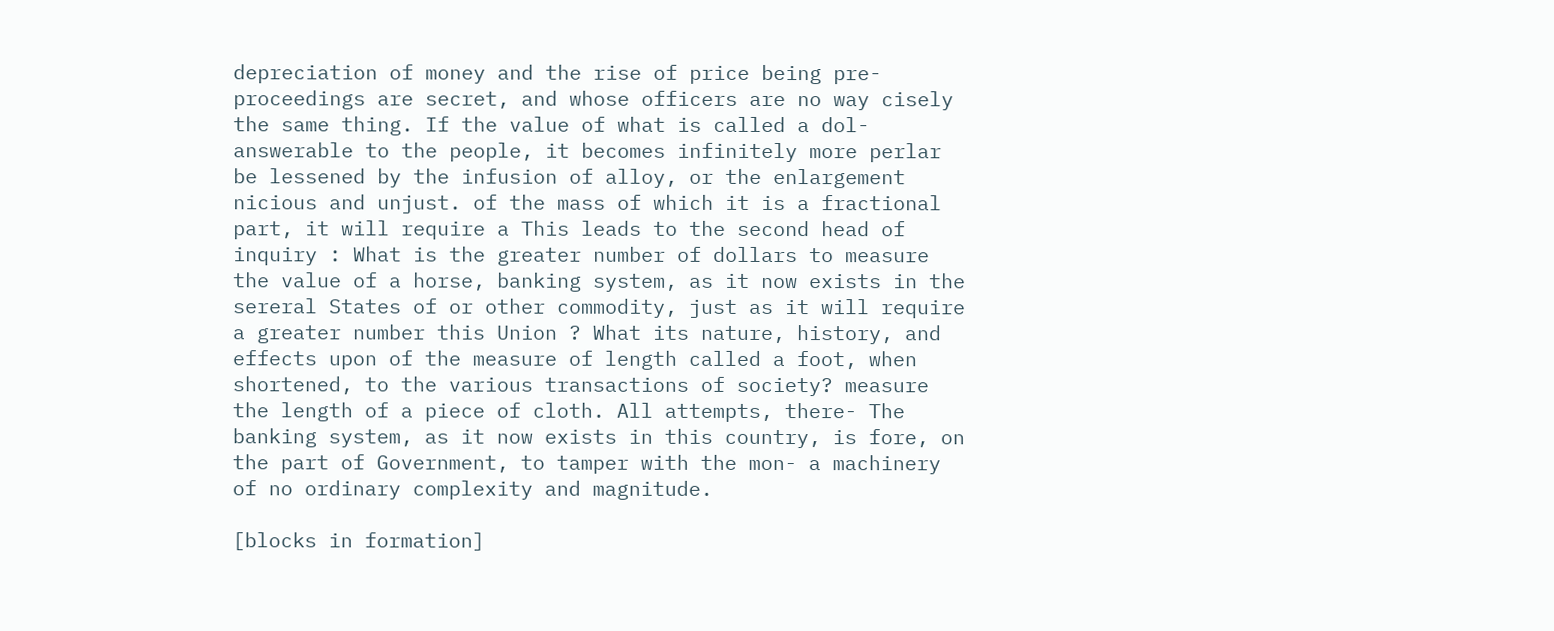depreciation of money and the rise of price being pre- proceedings are secret, and whose officers are no way cisely the same thing. If the value of what is called a dol- answerable to the people, it becomes infinitely more perlar be lessened by the infusion of alloy, or the enlargement nicious and unjust. of the mass of which it is a fractional part, it will require a This leads to the second head of inquiry : What is the greater number of dollars to measure the value of a horse, banking system, as it now exists in the sereral States of or other commodity, just as it will require a greater number this Union ? What its nature, history, and effects upon of the measure of length called a foot, when shortened, to the various transactions of society? measure the length of a piece of cloth. All attempts, there- The banking system, as it now exists in this country, is fore, on the part of Government, to tamper with the mon- a machinery of no ordinary complexity and magnitude.

[blocks in formation]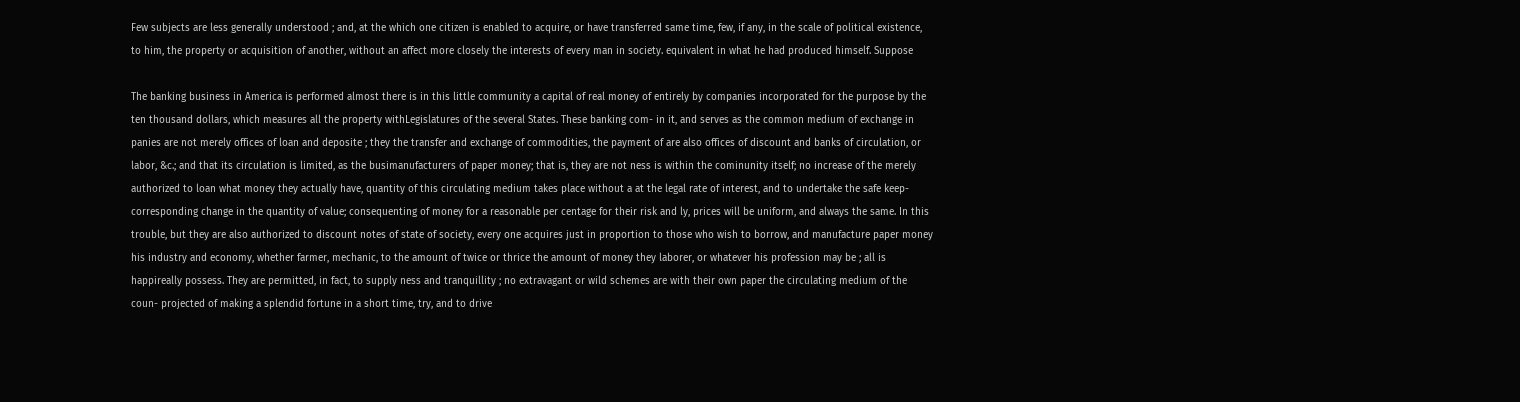Few subjects are less generally understood ; and, at the which one citizen is enabled to acquire, or have transferred same time, few, if any, in the scale of political existence, to him, the property or acquisition of another, without an affect more closely the interests of every man in society. equivalent in what he had produced himself. Suppose

The banking business in America is performed almost there is in this little community a capital of real money of entirely by companies incorporated for the purpose by the ten thousand dollars, which measures all the property withLegislatures of the several States. These banking com- in it, and serves as the common medium of exchange in panies are not merely offices of loan and deposite ; they the transfer and exchange of commodities, the payment of are also offices of discount and banks of circulation, or labor, &c.; and that its circulation is limited, as the busimanufacturers of paper money; that is, they are not ness is within the cominunity itself; no increase of the merely authorized to loan what money they actually have, quantity of this circulating medium takes place without a at the legal rate of interest, and to undertake the safe keep- corresponding change in the quantity of value; consequenting of money for a reasonable per centage for their risk and ly, prices will be uniform, and always the same. In this trouble, but they are also authorized to discount notes of state of society, every one acquires just in proportion to those who wish to borrow, and manufacture paper money his industry and economy, whether farmer, mechanic, to the amount of twice or thrice the amount of money they laborer, or whatever his profession may be ; all is happireally possess. They are permitted, in fact, to supply ness and tranquillity ; no extravagant or wild schemes are with their own paper the circulating medium of the coun- projected of making a splendid fortune in a short time, try, and to drive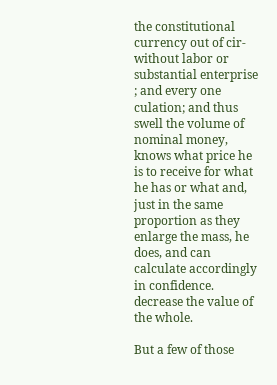the constitutional currency out of cir- without labor or substantial enterprise ; and every one culation; and thus swell the volume of nominal money, knows what price he is to receive for what he has or what and, just in the same proportion as they enlarge the mass, he does, and can calculate accordingly in confidence. decrease the value of the whole.

But a few of those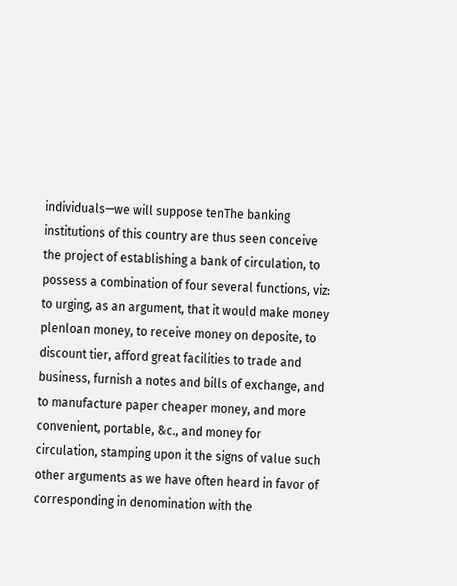individuals—we will suppose tenThe banking institutions of this country are thus seen conceive the project of establishing a bank of circulation, to possess a combination of four several functions, viz: to urging, as an argument, that it would make money plenloan money, to receive money on deposite, to discount tier, afford great facilities to trade and business, furnish a notes and bills of exchange, and to manufacture paper cheaper money, and more convenient, portable, &c., and money for circulation, stamping upon it the signs of value such other arguments as we have often heard in favor of corresponding in denomination with the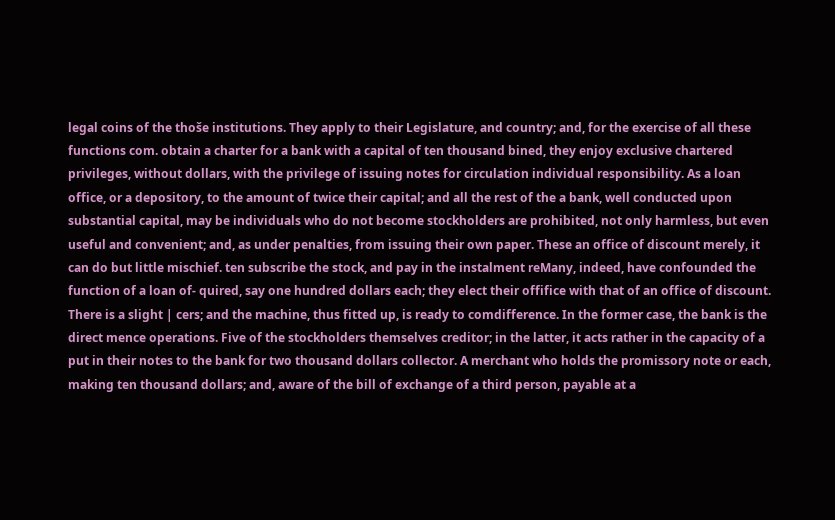legal coins of the thoše institutions. They apply to their Legislature, and country; and, for the exercise of all these functions com. obtain a charter for a bank with a capital of ten thousand bined, they enjoy exclusive chartered privileges, without dollars, with the privilege of issuing notes for circulation individual responsibility. As a loan office, or a depository, to the amount of twice their capital; and all the rest of the a bank, well conducted upon substantial capital, may be individuals who do not become stockholders are prohibited, not only harmless, but even useful and convenient; and, as under penalties, from issuing their own paper. These an office of discount merely, it can do but little mischief. ten subscribe the stock, and pay in the instalment reMany, indeed, have confounded the function of a loan of- quired, say one hundred dollars each; they elect their offifice with that of an office of discount. There is a slight | cers; and the machine, thus fitted up, is ready to comdifference. In the former case, the bank is the direct mence operations. Five of the stockholders themselves creditor; in the latter, it acts rather in the capacity of a put in their notes to the bank for two thousand dollars collector. A merchant who holds the promissory note or each, making ten thousand dollars; and, aware of the bill of exchange of a third person, payable at a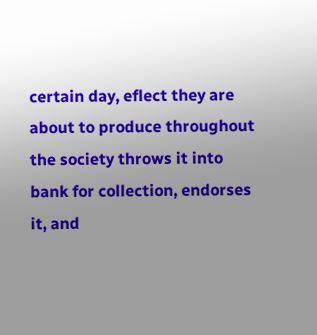certain day, eflect they are about to produce throughout the society throws it into bank for collection, endorses it, and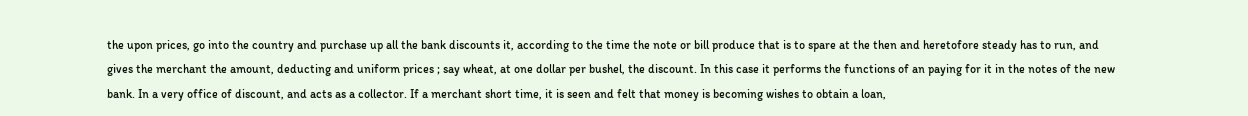the upon prices, go into the country and purchase up all the bank discounts it, according to the time the note or bill produce that is to spare at the then and heretofore steady has to run, and gives the merchant the amount, deducting and uniform prices ; say wheat, at one dollar per bushel, the discount. In this case it performs the functions of an paying for it in the notes of the new bank. In a very office of discount, and acts as a collector. If a merchant short time, it is seen and felt that money is becoming wishes to obtain a loan,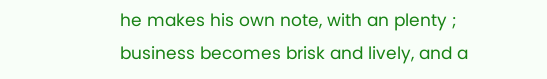he makes his own note, with an plenty ; business becomes brisk and lively, and a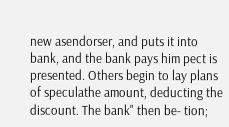new asendorser, and puts it into bank, and the bank pays him pect is presented. Others begin to lay plans of speculathe amount, deducting the discount. The bank" then be- tion;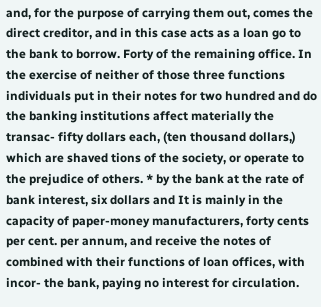and, for the purpose of carrying them out, comes the direct creditor, and in this case acts as a loan go to the bank to borrow. Forty of the remaining office. In the exercise of neither of those three functions individuals put in their notes for two hundred and do the banking institutions affect materially the transac- fifty dollars each, (ten thousand dollars,) which are shaved tions of the society, or operate to the prejudice of others. * by the bank at the rate of bank interest, six dollars and It is mainly in the capacity of paper-money manufacturers, forty cents per cent. per annum, and receive the notes of combined with their functions of loan offices, with incor- the bank, paying no interest for circulation.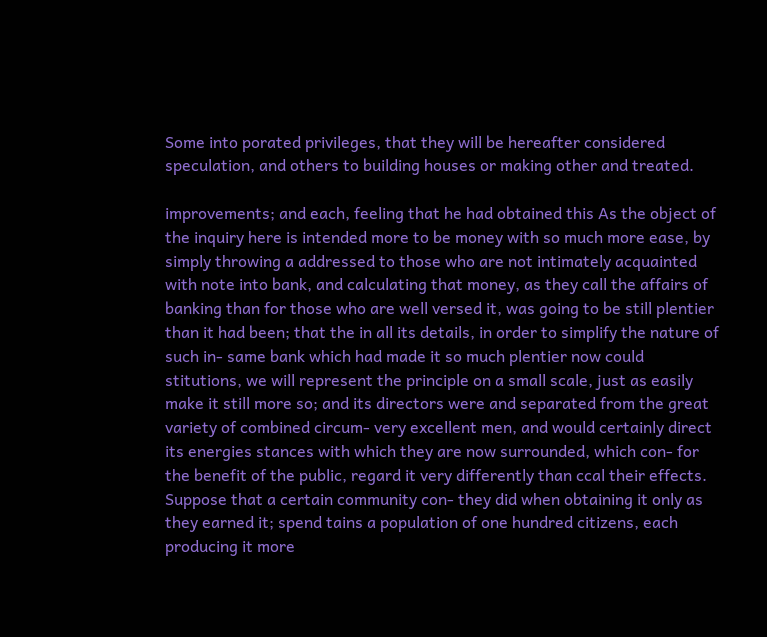Some into porated privileges, that they will be hereafter considered speculation, and others to building houses or making other and treated.

improvements; and each, feeling that he had obtained this As the object of the inquiry here is intended more to be money with so much more ease, by simply throwing a addressed to those who are not intimately acquainted with note into bank, and calculating that money, as they call the affairs of banking than for those who are well versed it, was going to be still plentier than it had been; that the in all its details, in order to simplify the nature of such in- same bank which had made it so much plentier now could stitutions, we will represent the principle on a small scale, just as easily make it still more so; and its directors were and separated from the great variety of combined circum- very excellent men, and would certainly direct its energies stances with which they are now surrounded, which con- for the benefit of the public, regard it very differently than ccal their effects. Suppose that a certain community con- they did when obtaining it only as they earned it; spend tains a population of one hundred citizens, each producing it more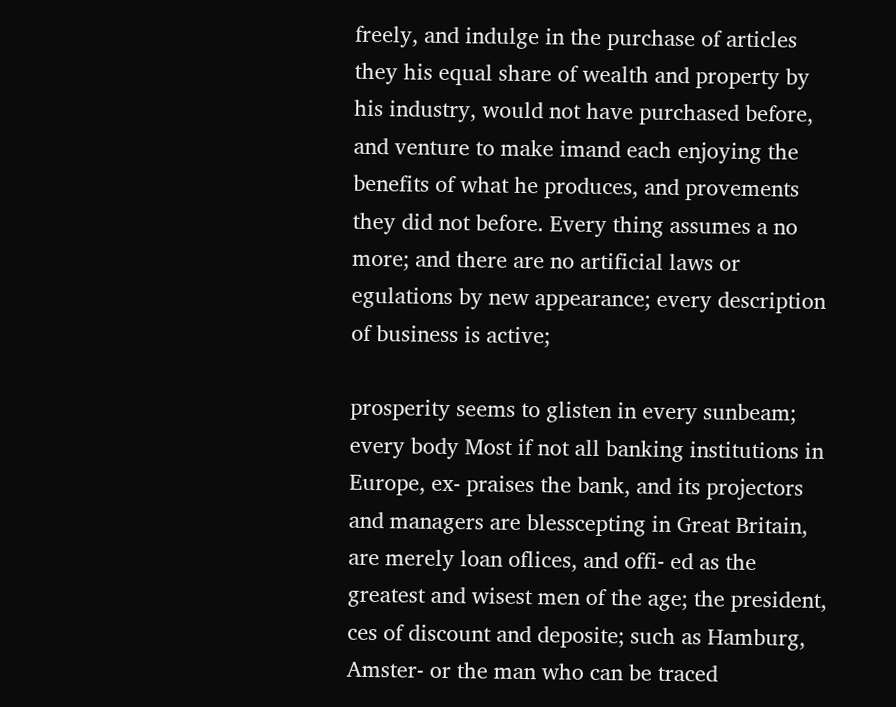freely, and indulge in the purchase of articles they his equal share of wealth and property by his industry, would not have purchased before, and venture to make imand each enjoying the benefits of what he produces, and provements they did not before. Every thing assumes a no more; and there are no artificial laws or egulations by new appearance; every description of business is active;

prosperity seems to glisten in every sunbeam; every body Most if not all banking institutions in Europe, ex- praises the bank, and its projectors and managers are blesscepting in Great Britain, are merely loan oflices, and offi- ed as the greatest and wisest men of the age; the president, ces of discount and deposite; such as Hamburg, Amster- or the man who can be traced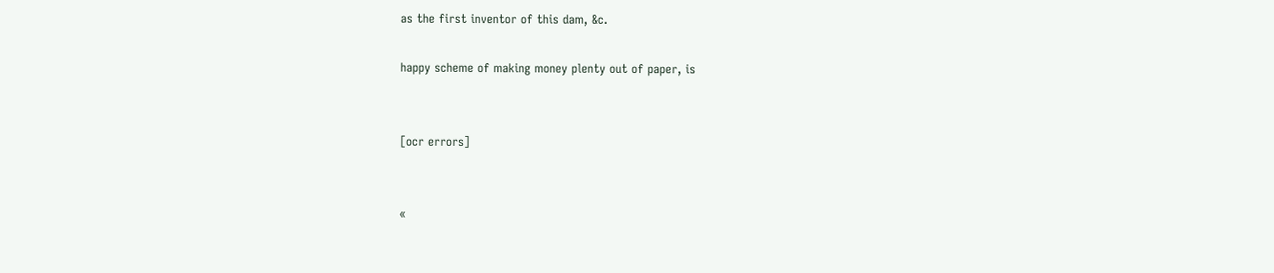as the first inventor of this dam, &c.

happy scheme of making money plenty out of paper, is


[ocr errors]


«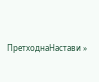ПретходнаНастави »